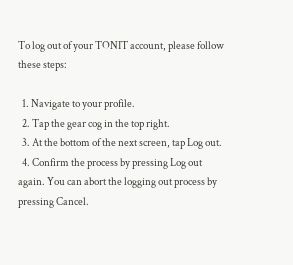To log out of your TONIT account, please follow these steps:

  1. Navigate to your profile.
  2. Tap the gear cog in the top right.
  3. At the bottom of the next screen, tap Log out.
  4. Confirm the process by pressing Log out again. You can abort the logging out process by pressing Cancel.